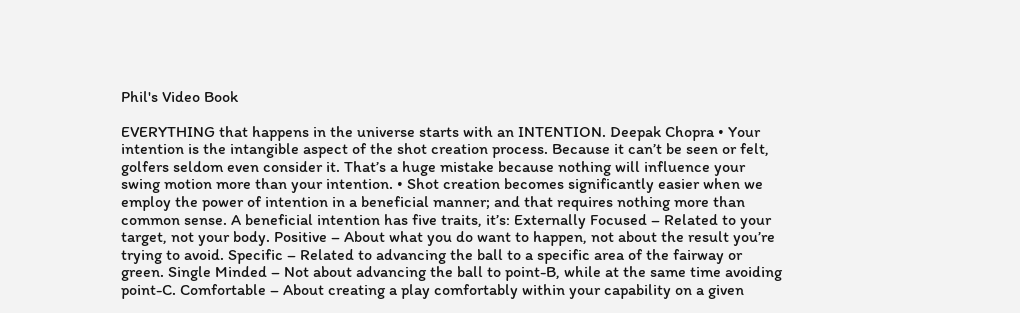Phil's Video Book

EVERYTHING that happens in the universe starts with an INTENTION. Deepak Chopra • Your intention is the intangible aspect of the shot creation process. Because it can’t be seen or felt, golfers seldom even consider it. That’s a huge mistake because nothing will influence your swing motion more than your intention. • Shot creation becomes significantly easier when we employ the power of intention in a beneficial manner; and that requires nothing more than common sense. A beneficial intention has five traits, it’s: Externally Focused – Related to your target, not your body. Positive – About what you do want to happen, not about the result you’re trying to avoid. Specific – Related to advancing the ball to a specific area of the fairway or green. Single Minded – Not about advancing the ball to point-B, while at the same time avoiding point-C. Comfortable – About creating a play comfortably within your capability on a given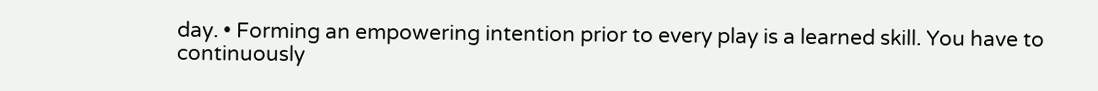day. • Forming an empowering intention prior to every play is a learned skill. You have to continuously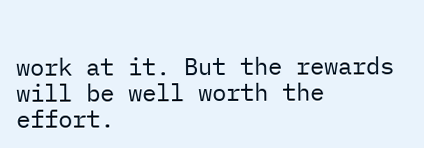work at it. But the rewards will be well worth the effort.